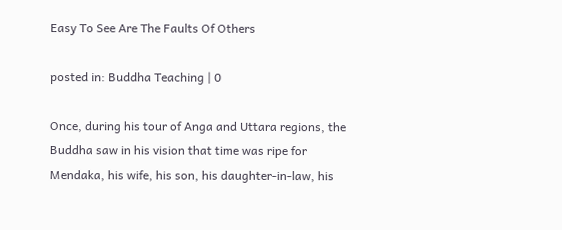Easy To See Are The Faults Of Others

posted in: Buddha Teaching | 0

Once, during his tour of Anga and Uttara regions, the Buddha saw in his vision that time was ripe for Mendaka, his wife, his son, his daughter-in-law, his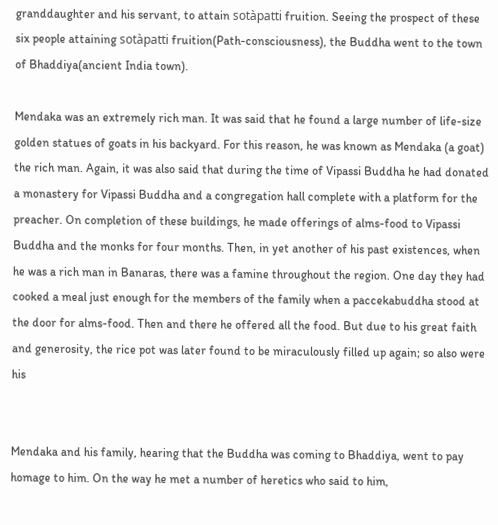granddaughter and his servant, to attain sotàpatti fruition. Seeing the prospect of these six people attaining sotàpatti fruition(Path-consciousness), the Buddha went to the town of Bhaddiya(ancient India town).

Mendaka was an extremely rich man. It was said that he found a large number of life-size golden statues of goats in his backyard. For this reason, he was known as Mendaka (a goat) the rich man. Again, it was also said that during the time of Vipassi Buddha he had donated a monastery for Vipassi Buddha and a congregation hall complete with a platform for the preacher. On completion of these buildings, he made offerings of alms-food to Vipassi Buddha and the monks for four months. Then, in yet another of his past existences, when he was a rich man in Banaras, there was a famine throughout the region. One day they had cooked a meal just enough for the members of the family when a paccekabuddha stood at the door for alms-food. Then and there he offered all the food. But due to his great faith and generosity, the rice pot was later found to be miraculously filled up again; so also were his


Mendaka and his family, hearing that the Buddha was coming to Bhaddiya, went to pay homage to him. On the way he met a number of heretics who said to him,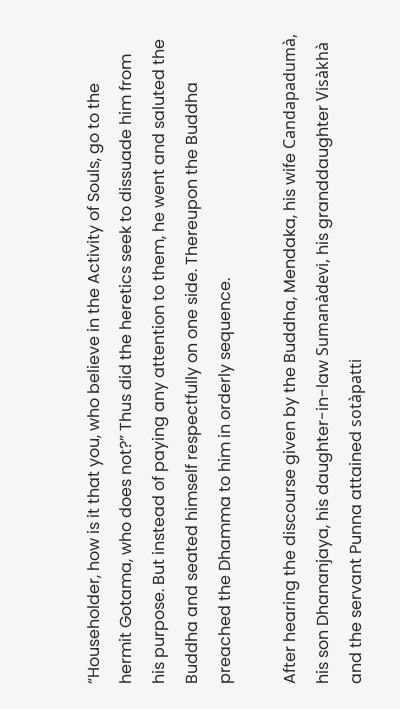“Householder, how is it that you, who believe in the Activity of Souls, go to the hermit Gotama, who does not?” Thus did the heretics seek to dissuade him from his purpose. But instead of paying any attention to them, he went and saluted the Buddha and seated himself respectfully on one side. Thereupon the Buddha preached the Dhamma to him in orderly sequence.

After hearing the discourse given by the Buddha, Mendaka, his wife Candapadumà, his son Dhananjaya, his daughter-in-law Sumanàdevi, his granddaughter Visàkhà and the servant Punna attained sotàpatti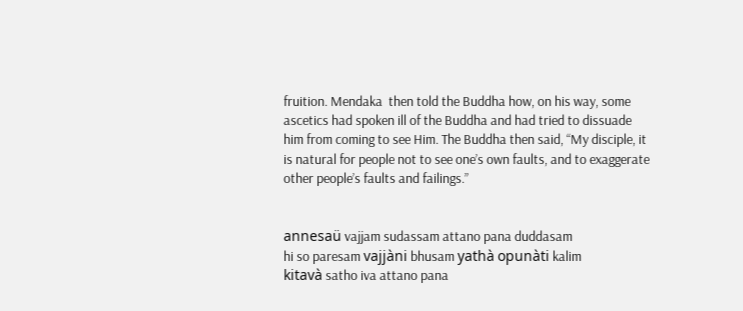fruition. Mendaka  then told the Buddha how, on his way, some ascetics had spoken ill of the Buddha and had tried to dissuade him from coming to see Him. The Buddha then said, “My disciple, it is natural for people not to see one’s own faults, and to exaggerate other people’s faults and failings.”


annesaü vajjam sudassam attano pana duddasam
hi so paresam vajjàni bhusam yathà opunàti kalim
kitavà satho iva attano pana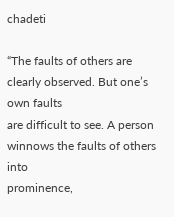chadeti

“The faults of others are clearly observed. But one’s own faults
are difficult to see. A person winnows the faults of others into
prominence,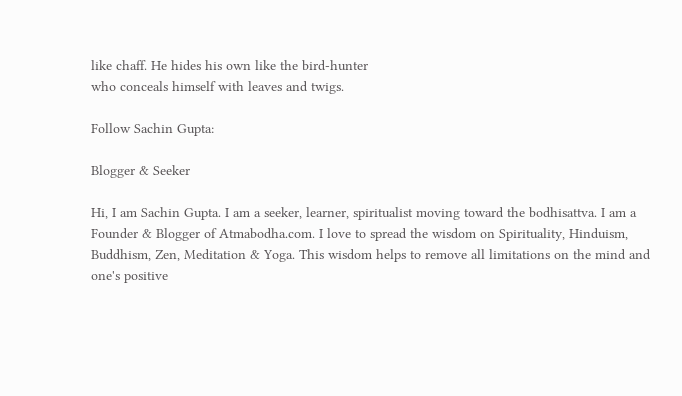like chaff. He hides his own like the bird-hunter
who conceals himself with leaves and twigs.

Follow Sachin Gupta:

Blogger & Seeker

Hi, I am Sachin Gupta. I am a seeker, learner, spiritualist moving toward the bodhisattva. I am a Founder & Blogger of Atmabodha.com. I love to spread the wisdom on Spirituality, Hinduism, Buddhism, Zen, Meditation & Yoga. This wisdom helps to remove all limitations on the mind and one's positive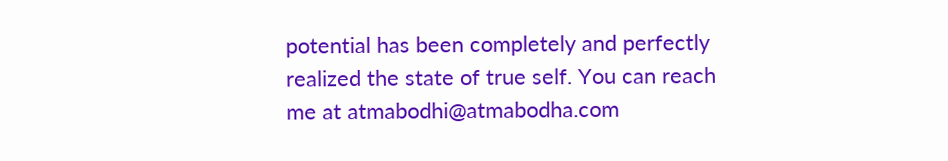potential has been completely and perfectly realized the state of true self. You can reach me at atmabodhi@atmabodha.com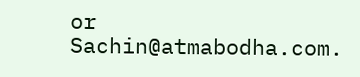or Sachin@atmabodha.com.